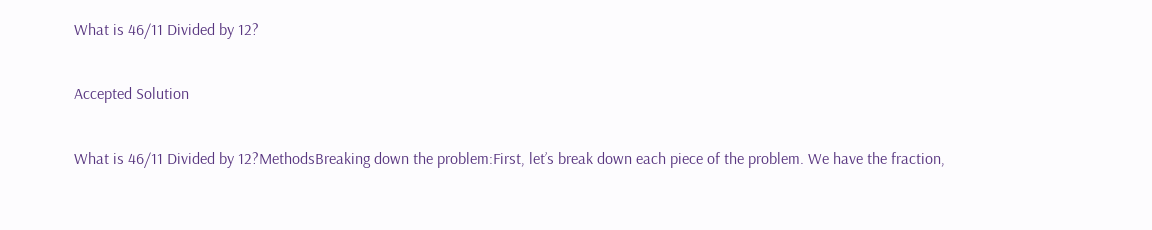What is 46/11 Divided by 12?

Accepted Solution

What is 46/11 Divided by 12?MethodsBreaking down the problem:First, let’s break down each piece of the problem. We have the fraction,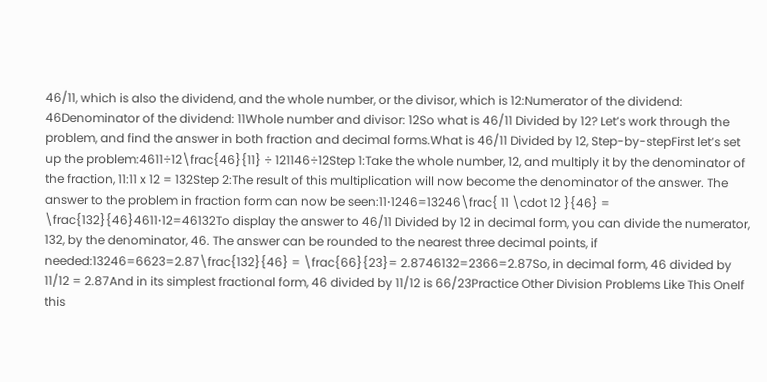46/11, which is also the dividend, and the whole number, or the divisor, which is 12:Numerator of the dividend: 46Denominator of the dividend: 11Whole number and divisor: 12So what is 46/11 Divided by 12? Let’s work through the problem, and find the answer in both fraction and decimal forms.What is 46/11 Divided by 12, Step-by-stepFirst let’s set up the problem:4611÷12\frac{46}{11} ÷ 121146÷12Step 1:Take the whole number, 12, and multiply it by the denominator of the fraction, 11:11 x 12 = 132Step 2:The result of this multiplication will now become the denominator of the answer. The answer to the problem in fraction form can now be seen:11⋅1246=13246\frac{ 11 \cdot 12 }{46} = \frac{132}{46}4611⋅12=46132To display the answer to 46/11 Divided by 12 in decimal form, you can divide the numerator, 132, by the denominator, 46. The answer can be rounded to the nearest three decimal points, if needed:13246=6623=2.87\frac{132}{46} = \frac{66}{23}= 2.8746132=2366=2.87So, in decimal form, 46 divided by 11/12 = 2.87And in its simplest fractional form, 46 divided by 11/12 is 66/23Practice Other Division Problems Like This OneIf this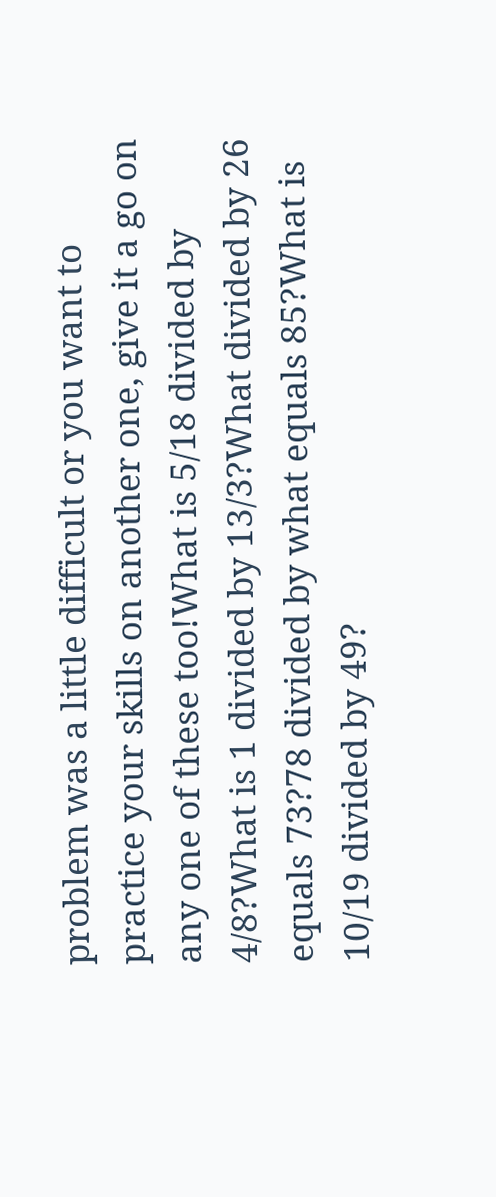problem was a little difficult or you want to practice your skills on another one, give it a go on any one of these too!What is 5/18 divided by 4/8?What is 1 divided by 13/3?What divided by 26 equals 73?78 divided by what equals 85?What is 10/19 divided by 49?